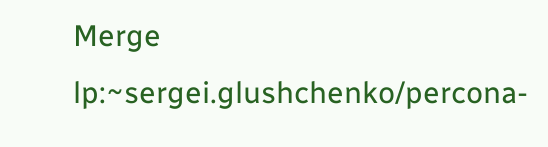Merge lp:~sergei.glushchenko/percona-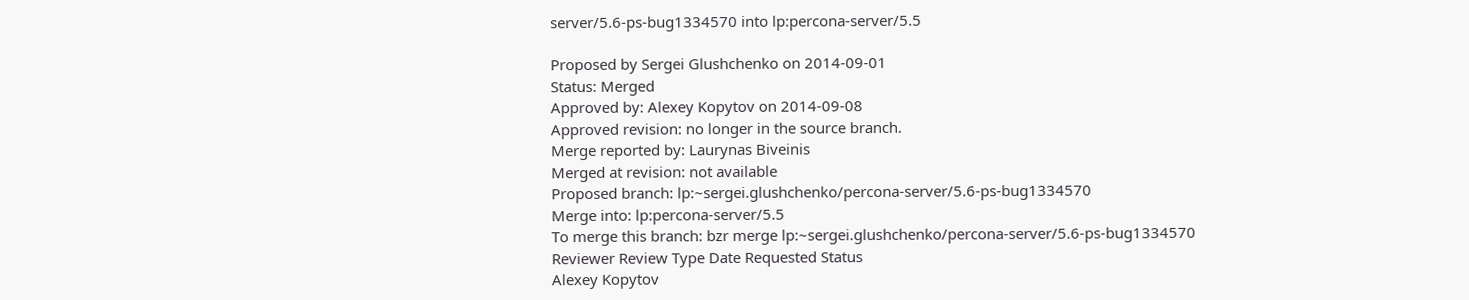server/5.6-ps-bug1334570 into lp:percona-server/5.5

Proposed by Sergei Glushchenko on 2014-09-01
Status: Merged
Approved by: Alexey Kopytov on 2014-09-08
Approved revision: no longer in the source branch.
Merge reported by: Laurynas Biveinis
Merged at revision: not available
Proposed branch: lp:~sergei.glushchenko/percona-server/5.6-ps-bug1334570
Merge into: lp:percona-server/5.5
To merge this branch: bzr merge lp:~sergei.glushchenko/percona-server/5.6-ps-bug1334570
Reviewer Review Type Date Requested Status
Alexey Kopytov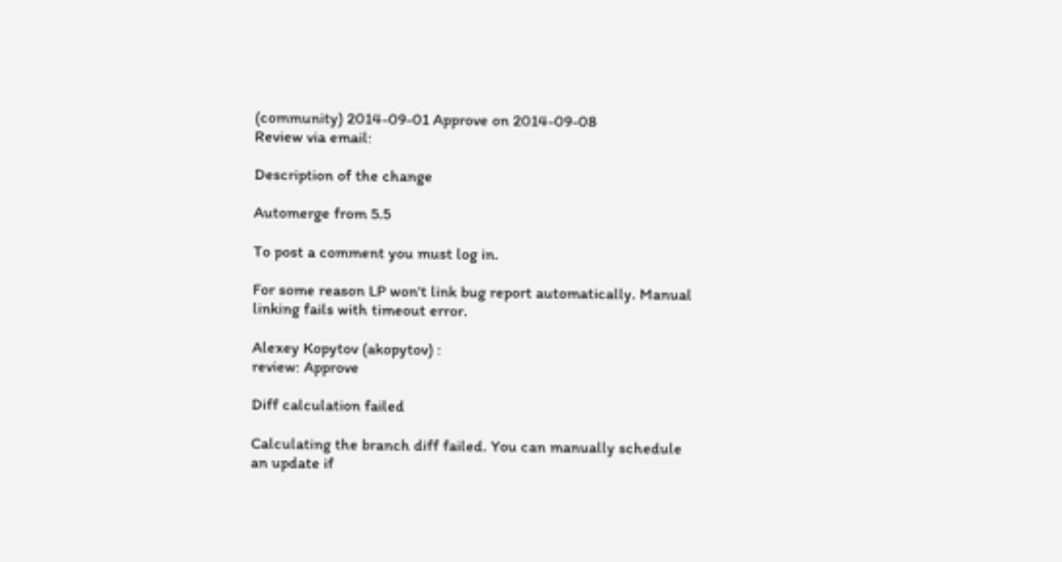(community) 2014-09-01 Approve on 2014-09-08
Review via email:

Description of the change

Automerge from 5.5

To post a comment you must log in.

For some reason LP won't link bug report automatically. Manual linking fails with timeout error.

Alexey Kopytov (akopytov) :
review: Approve

Diff calculation failed

Calculating the branch diff failed. You can manually schedule an update if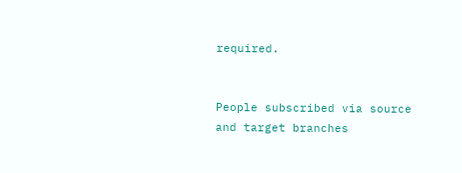required.


People subscribed via source and target branches